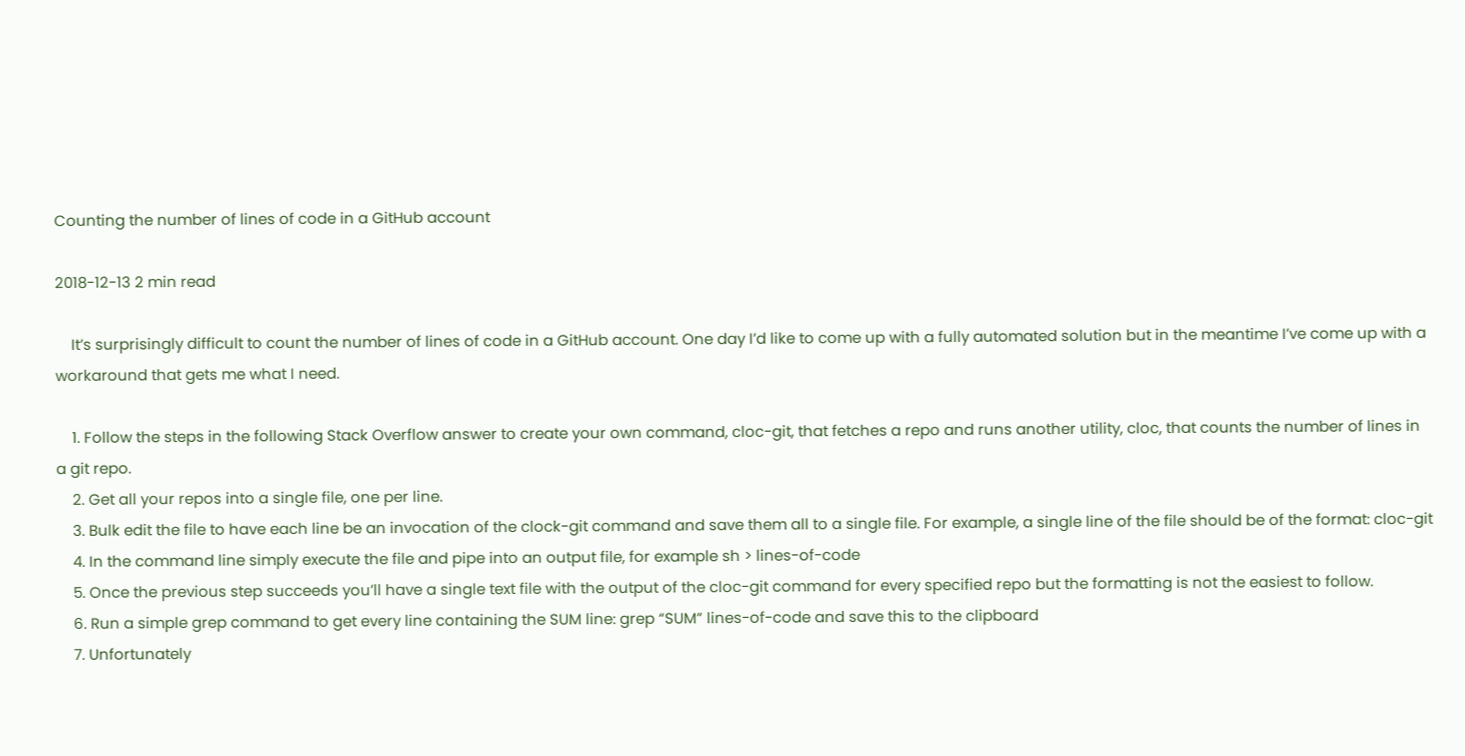Counting the number of lines of code in a GitHub account

2018-12-13 2 min read

    It’s surprisingly difficult to count the number of lines of code in a GitHub account. One day I’d like to come up with a fully automated solution but in the meantime I’ve come up with a workaround that gets me what I need.

    1. Follow the steps in the following Stack Overflow answer to create your own command, cloc-git, that fetches a repo and runs another utility, cloc, that counts the number of lines in a git repo.
    2. Get all your repos into a single file, one per line.
    3. Bulk edit the file to have each line be an invocation of the clock-git command and save them all to a single file. For example, a single line of the file should be of the format: cloc-git
    4. In the command line simply execute the file and pipe into an output file, for example sh > lines-of-code
    5. Once the previous step succeeds you’ll have a single text file with the output of the cloc-git command for every specified repo but the formatting is not the easiest to follow.
    6. Run a simple grep command to get every line containing the SUM line: grep “SUM” lines-of-code and save this to the clipboard
    7. Unfortunately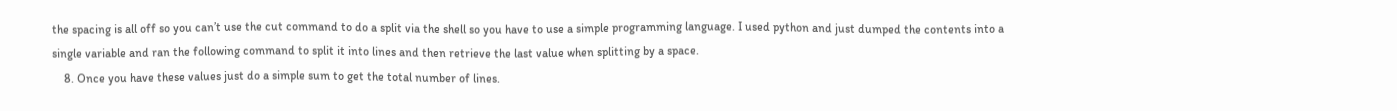the spacing is all off so you can’t use the cut command to do a split via the shell so you have to use a simple programming language. I used python and just dumped the contents into a single variable and ran the following command to split it into lines and then retrieve the last value when splitting by a space.
    8. Once you have these values just do a simple sum to get the total number of lines.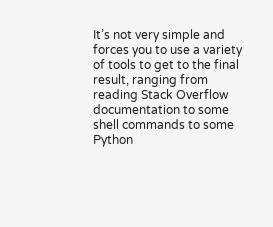It’s not very simple and forces you to use a variety of tools to get to the final result, ranging from reading Stack Overflow documentation to some shell commands to some Python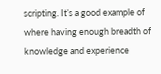scripting. It’s a good example of where having enough breadth of knowledge and experience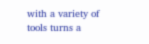with a variety of tools turns a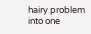hairy problem into one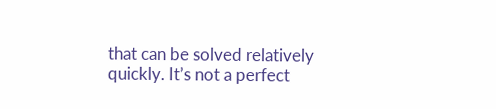that can be solved relatively quickly. It’s not a perfect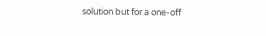solution but for a one-off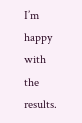I’m happy with the results.